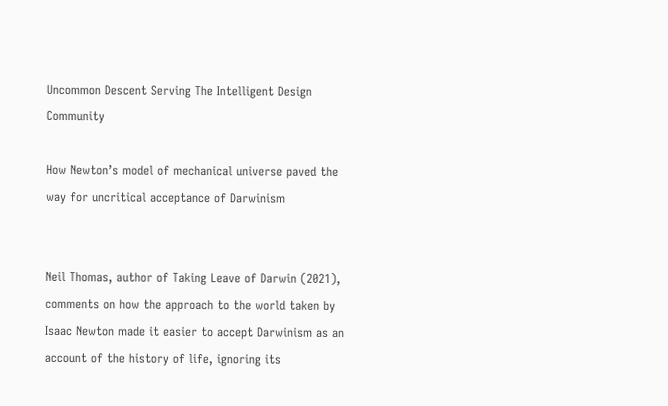Uncommon Descent Serving The Intelligent Design Community

How Newton’s model of mechanical universe paved the way for uncritical acceptance of Darwinism


Neil Thomas, author of Taking Leave of Darwin (2021), comments on how the approach to the world taken by Isaac Newton made it easier to accept Darwinism as an account of the history of life, ignoring its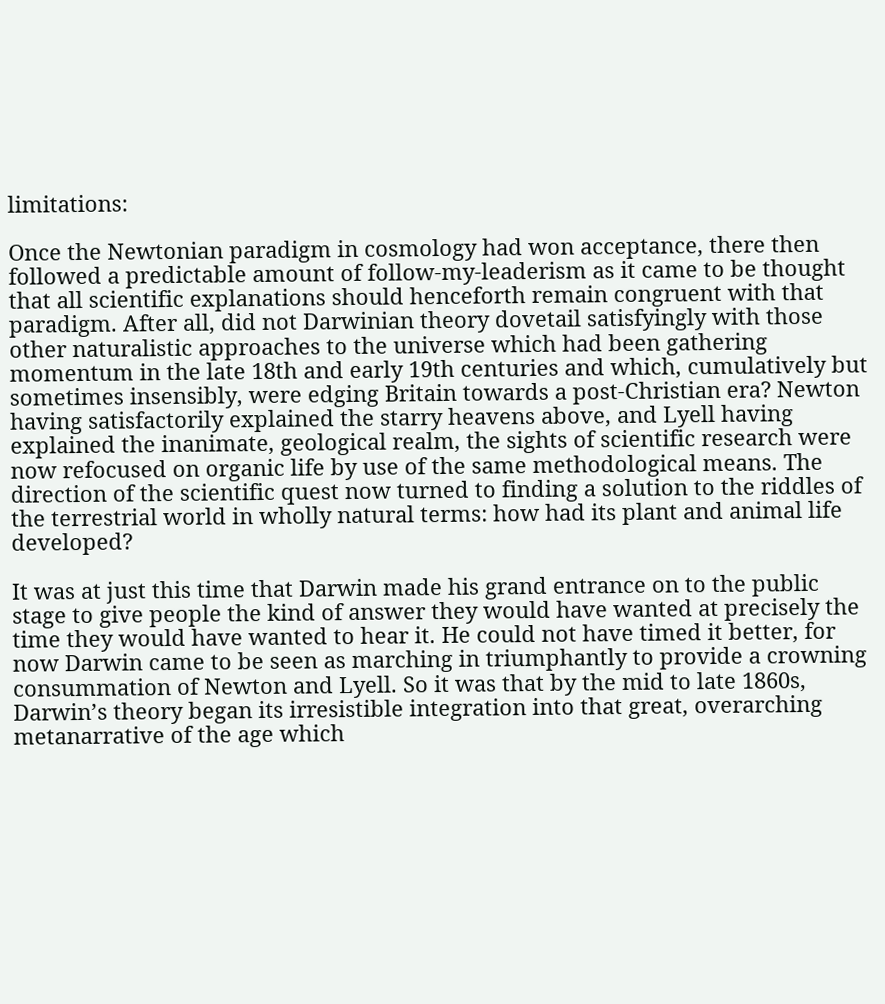limitations:

Once the Newtonian paradigm in cosmology had won acceptance, there then followed a predictable amount of follow-my-leaderism as it came to be thought that all scientific explanations should henceforth remain congruent with that paradigm. After all, did not Darwinian theory dovetail satisfyingly with those other naturalistic approaches to the universe which had been gathering momentum in the late 18th and early 19th centuries and which, cumulatively but sometimes insensibly, were edging Britain towards a post-Christian era? Newton having satisfactorily explained the starry heavens above, and Lyell having explained the inanimate, geological realm, the sights of scientific research were now refocused on organic life by use of the same methodological means. The direction of the scientific quest now turned to finding a solution to the riddles of the terrestrial world in wholly natural terms: how had its plant and animal life developed?

It was at just this time that Darwin made his grand entrance on to the public stage to give people the kind of answer they would have wanted at precisely the time they would have wanted to hear it. He could not have timed it better, for now Darwin came to be seen as marching in triumphantly to provide a crowning consummation of Newton and Lyell. So it was that by the mid to late 1860s, Darwin’s theory began its irresistible integration into that great, overarching metanarrative of the age which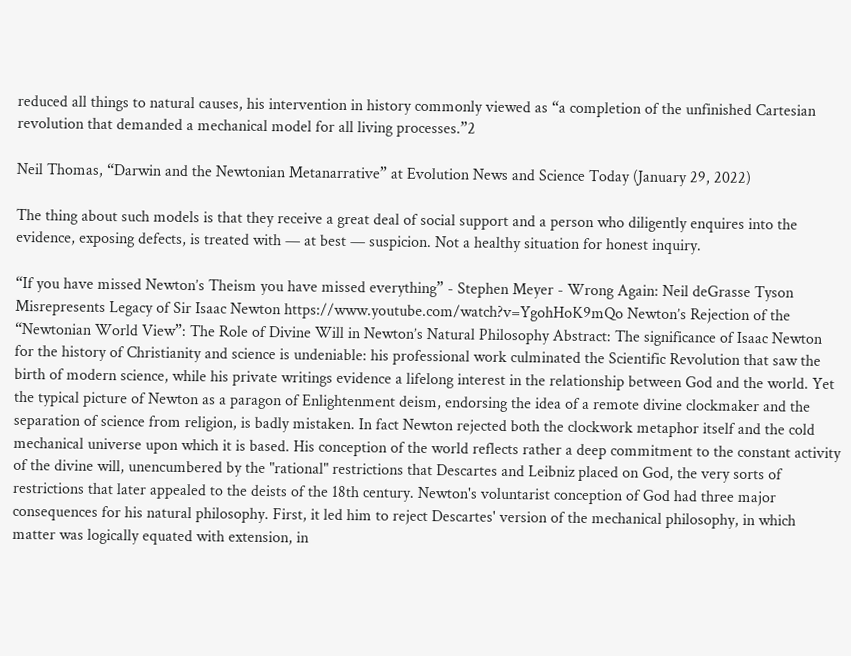reduced all things to natural causes, his intervention in history commonly viewed as “a completion of the unfinished Cartesian revolution that demanded a mechanical model for all living processes.”2

Neil Thomas, “Darwin and the Newtonian Metanarrative” at Evolution News and Science Today (January 29, 2022)

The thing about such models is that they receive a great deal of social support and a person who diligently enquires into the evidence, exposing defects, is treated with — at best — suspicion. Not a healthy situation for honest inquiry.

“If you have missed Newton’s Theism you have missed everything” - Stephen Meyer - Wrong Again: Neil deGrasse Tyson Misrepresents Legacy of Sir Isaac Newton https://www.youtube.com/watch?v=YgohHoK9mQo Newton’s Rejection of the “Newtonian World View”: The Role of Divine Will in Newton’s Natural Philosophy Abstract: The significance of Isaac Newton for the history of Christianity and science is undeniable: his professional work culminated the Scientific Revolution that saw the birth of modern science, while his private writings evidence a lifelong interest in the relationship between God and the world. Yet the typical picture of Newton as a paragon of Enlightenment deism, endorsing the idea of a remote divine clockmaker and the separation of science from religion, is badly mistaken. In fact Newton rejected both the clockwork metaphor itself and the cold mechanical universe upon which it is based. His conception of the world reflects rather a deep commitment to the constant activity of the divine will, unencumbered by the "rational" restrictions that Descartes and Leibniz placed on God, the very sorts of restrictions that later appealed to the deists of the 18th century. Newton's voluntarist conception of God had three major consequences for his natural philosophy. First, it led him to reject Descartes' version of the mechanical philosophy, in which matter was logically equated with extension, in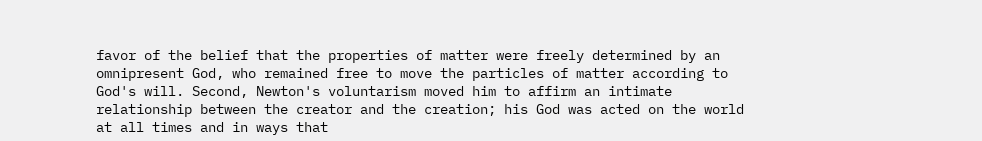favor of the belief that the properties of matter were freely determined by an omnipresent God, who remained free to move the particles of matter according to God's will. Second, Newton's voluntarism moved him to affirm an intimate relationship between the creator and the creation; his God was acted on the world at all times and in ways that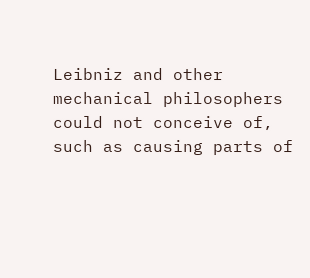Leibniz and other mechanical philosophers could not conceive of, such as causing parts of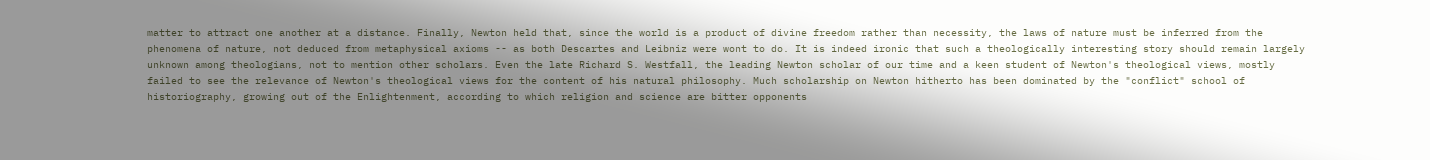matter to attract one another at a distance. Finally, Newton held that, since the world is a product of divine freedom rather than necessity, the laws of nature must be inferred from the phenomena of nature, not deduced from metaphysical axioms -- as both Descartes and Leibniz were wont to do. It is indeed ironic that such a theologically interesting story should remain largely unknown among theologians, not to mention other scholars. Even the late Richard S. Westfall, the leading Newton scholar of our time and a keen student of Newton's theological views, mostly failed to see the relevance of Newton's theological views for the content of his natural philosophy. Much scholarship on Newton hitherto has been dominated by the "conflict" school of historiography, growing out of the Enlightenment, according to which religion and science are bitter opponents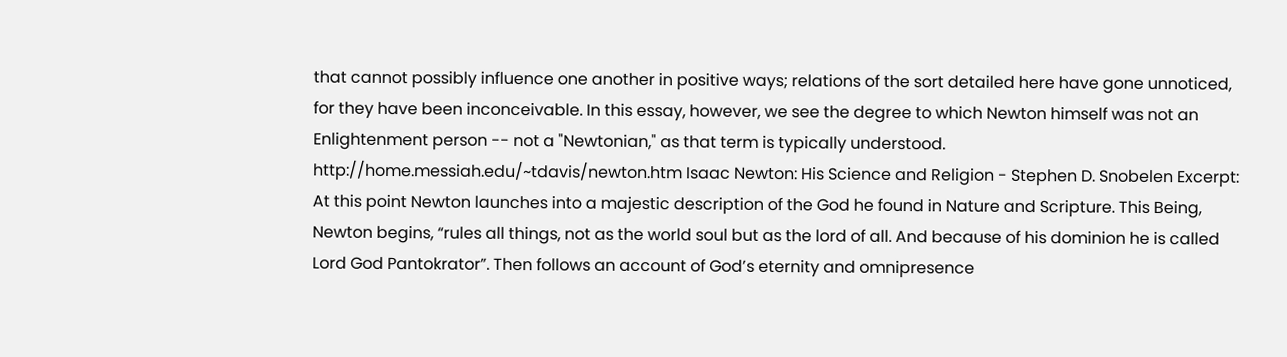that cannot possibly influence one another in positive ways; relations of the sort detailed here have gone unnoticed, for they have been inconceivable. In this essay, however, we see the degree to which Newton himself was not an Enlightenment person -- not a "Newtonian," as that term is typically understood. http://home.messiah.edu/~tdavis/newton.htm Isaac Newton: His Science and Religion - Stephen D. Snobelen Excerpt: At this point Newton launches into a majestic description of the God he found in Nature and Scripture. This Being, Newton begins, “rules all things, not as the world soul but as the lord of all. And because of his dominion he is called Lord God Pantokrator”. Then follows an account of God’s eternity and omnipresence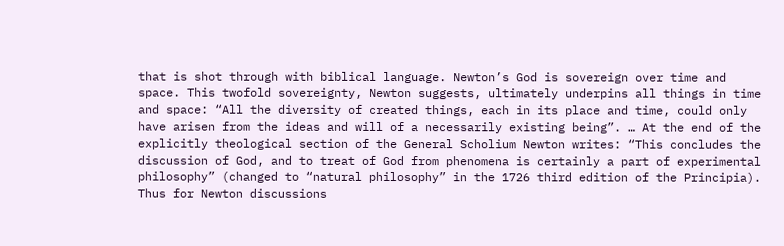that is shot through with biblical language. Newton’s God is sovereign over time and space. This twofold sovereignty, Newton suggests, ultimately underpins all things in time and space: “All the diversity of created things, each in its place and time, could only have arisen from the ideas and will of a necessarily existing being”. … At the end of the explicitly theological section of the General Scholium Newton writes: “This concludes the discussion of God, and to treat of God from phenomena is certainly a part of experimental philosophy” (changed to “natural philosophy” in the 1726 third edition of the Principia). Thus for Newton discussions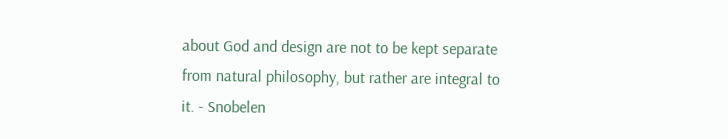about God and design are not to be kept separate from natural philosophy, but rather are integral to it. - Snobelen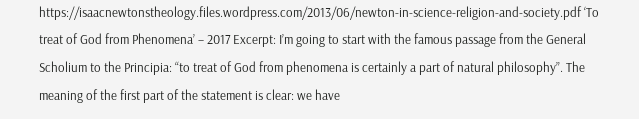https://isaacnewtonstheology.files.wordpress.com/2013/06/newton-in-science-religion-and-society.pdf ‘To treat of God from Phenomena’ – 2017 Excerpt: I’m going to start with the famous passage from the General Scholium to the Principia: “to treat of God from phenomena is certainly a part of natural philosophy”. The meaning of the first part of the statement is clear: we have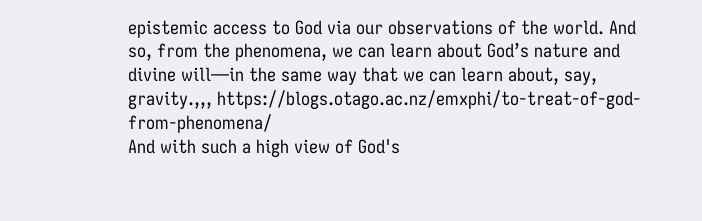epistemic access to God via our observations of the world. And so, from the phenomena, we can learn about God’s nature and divine will—in the same way that we can learn about, say, gravity.,,, https://blogs.otago.ac.nz/emxphi/to-treat-of-god-from-phenomena/
And with such a high view of God's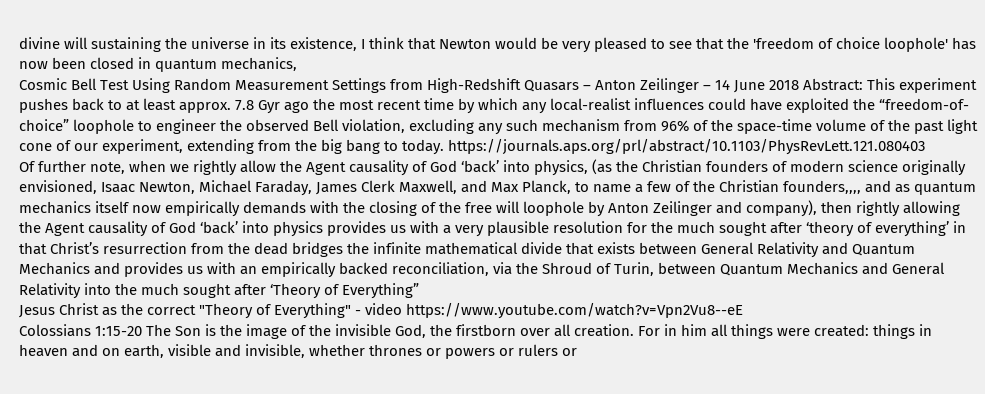divine will sustaining the universe in its existence, I think that Newton would be very pleased to see that the 'freedom of choice loophole' has now been closed in quantum mechanics,
Cosmic Bell Test Using Random Measurement Settings from High-Redshift Quasars – Anton Zeilinger – 14 June 2018 Abstract: This experiment pushes back to at least approx. 7.8 Gyr ago the most recent time by which any local-realist influences could have exploited the “freedom-of-choice” loophole to engineer the observed Bell violation, excluding any such mechanism from 96% of the space-time volume of the past light cone of our experiment, extending from the big bang to today. https://journals.aps.org/prl/abstract/10.1103/PhysRevLett.121.080403
Of further note, when we rightly allow the Agent causality of God ‘back’ into physics, (as the Christian founders of modern science originally envisioned, Isaac Newton, Michael Faraday, James Clerk Maxwell, and Max Planck, to name a few of the Christian founders,,,, and as quantum mechanics itself now empirically demands with the closing of the free will loophole by Anton Zeilinger and company), then rightly allowing the Agent causality of God ‘back’ into physics provides us with a very plausible resolution for the much sought after ‘theory of everything’ in that Christ’s resurrection from the dead bridges the infinite mathematical divide that exists between General Relativity and Quantum Mechanics and provides us with an empirically backed reconciliation, via the Shroud of Turin, between Quantum Mechanics and General Relativity into the much sought after ‘Theory of Everything”
Jesus Christ as the correct "Theory of Everything" - video https://www.youtube.com/watch?v=Vpn2Vu8--eE
Colossians 1:15-20 The Son is the image of the invisible God, the firstborn over all creation. For in him all things were created: things in heaven and on earth, visible and invisible, whether thrones or powers or rulers or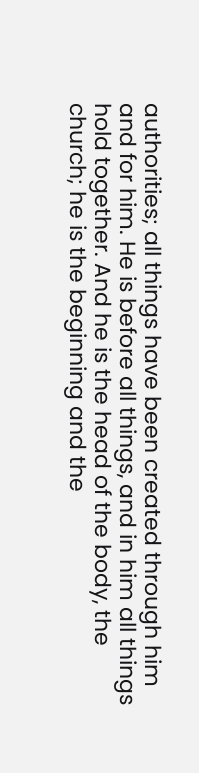authorities; all things have been created through him and for him. He is before all things, and in him all things hold together. And he is the head of the body, the church; he is the beginning and the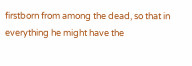firstborn from among the dead, so that in everything he might have the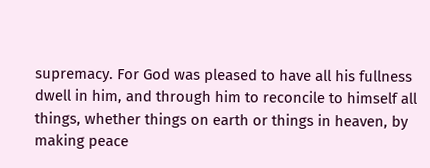supremacy. For God was pleased to have all his fullness dwell in him, and through him to reconcile to himself all things, whether things on earth or things in heaven, by making peace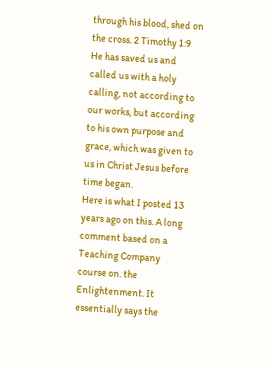through his blood, shed on the cross. 2 Timothy 1:9 He has saved us and called us with a holy calling, not according to our works, but according to his own purpose and grace, which was given to us in Christ Jesus before time began.
Here is what I posted 13 years ago on this. A long comment based on a Teaching Company course on. the Enlightenment. It essentially says the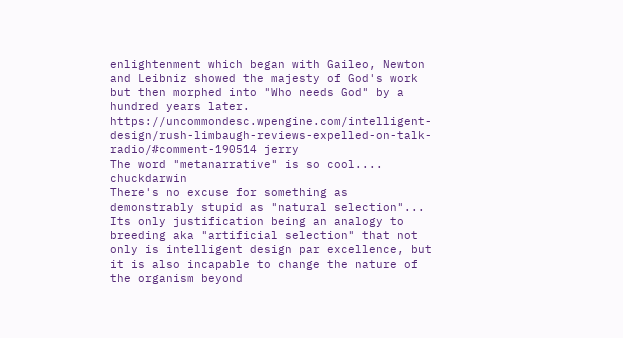enlightenment which began with Gaileo, Newton and Leibniz showed the majesty of God's work but then morphed into "Who needs God" by a hundred years later. https://uncommondesc.wpengine.com/intelligent-design/rush-limbaugh-reviews-expelled-on-talk-radio/#comment-190514 jerry
The word "metanarrative" is so cool.... chuckdarwin
There's no excuse for something as demonstrably stupid as "natural selection"... Its only justification being an analogy to breeding aka "artificial selection" that not only is intelligent design par excellence, but it is also incapable to change the nature of the organism beyond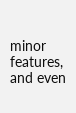minor features, and even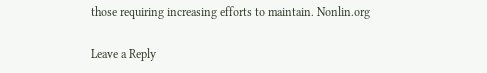those requiring increasing efforts to maintain. Nonlin.org

Leave a Reply